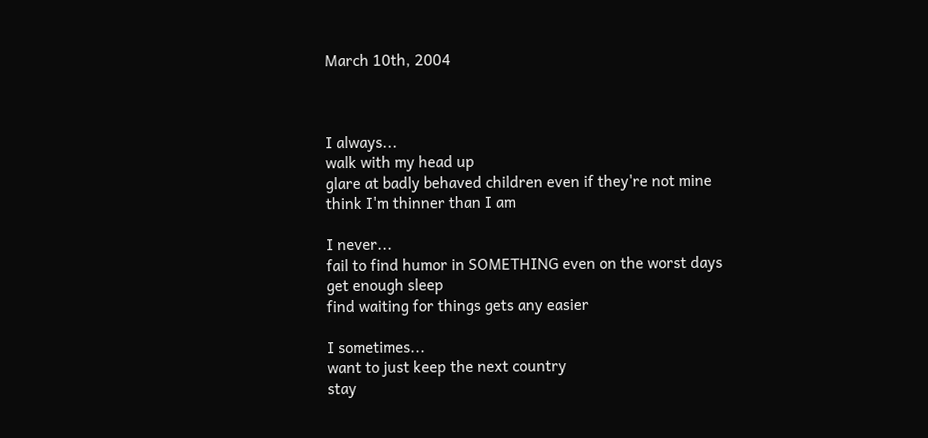March 10th, 2004



I always...
walk with my head up
glare at badly behaved children even if they're not mine
think I'm thinner than I am

I never...
fail to find humor in SOMETHING even on the worst days
get enough sleep
find waiting for things gets any easier

I sometimes...
want to just keep the next country
stay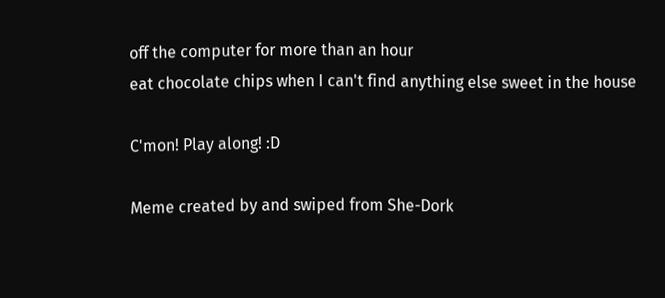off the computer for more than an hour
eat chocolate chips when I can't find anything else sweet in the house

C'mon! Play along! :D

Meme created by and swiped from She-Dork